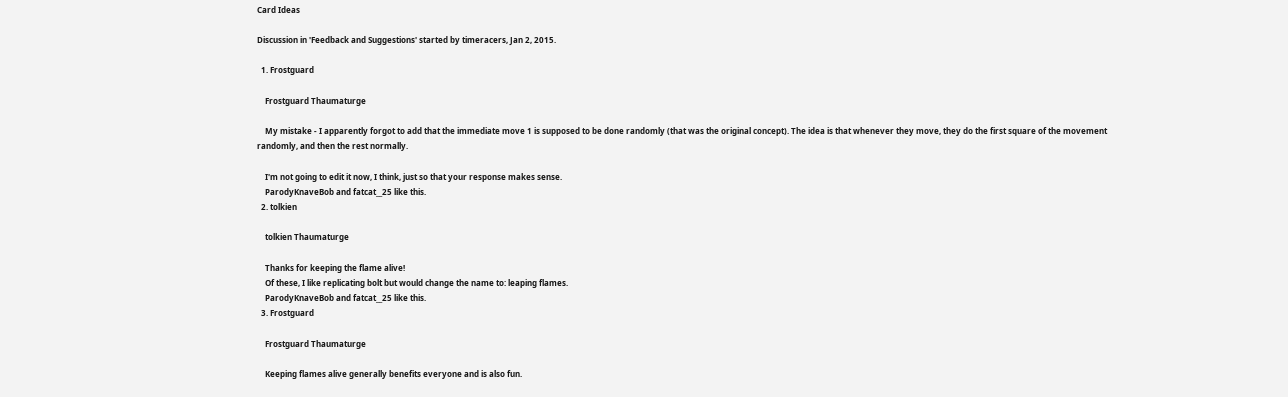Card Ideas

Discussion in 'Feedback and Suggestions' started by timeracers, Jan 2, 2015.

  1. Frostguard

    Frostguard Thaumaturge

    My mistake - I apparently forgot to add that the immediate move 1 is supposed to be done randomly (that was the original concept). The idea is that whenever they move, they do the first square of the movement randomly, and then the rest normally.

    I'm not going to edit it now, I think, just so that your response makes sense.
    ParodyKnaveBob and fatcat__25 like this.
  2. tolkien

    tolkien Thaumaturge

    Thanks for keeping the flame alive!
    Of these, I like replicating bolt but would change the name to: leaping flames.
    ParodyKnaveBob and fatcat__25 like this.
  3. Frostguard

    Frostguard Thaumaturge

    Keeping flames alive generally benefits everyone and is also fun.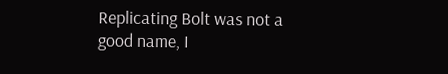Replicating Bolt was not a good name, I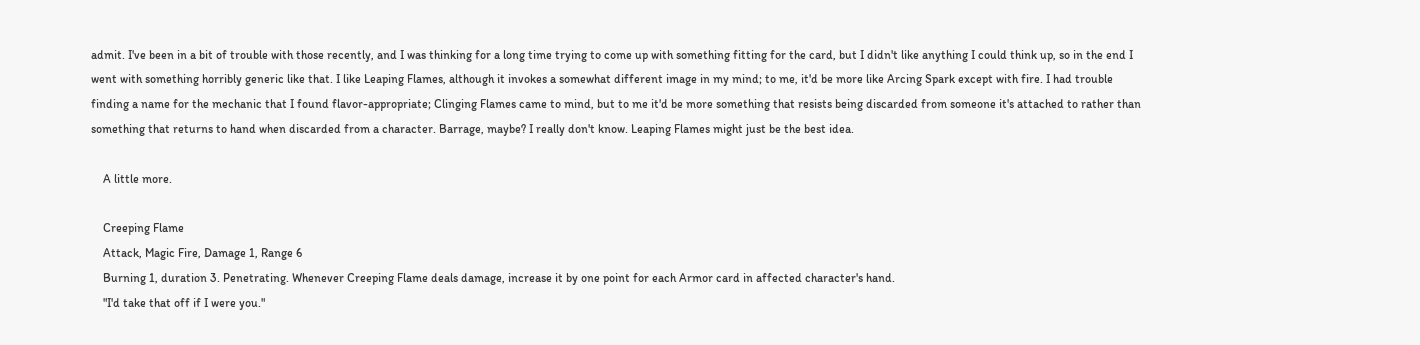admit. I've been in a bit of trouble with those recently, and I was thinking for a long time trying to come up with something fitting for the card, but I didn't like anything I could think up, so in the end I went with something horribly generic like that. I like Leaping Flames, although it invokes a somewhat different image in my mind; to me, it'd be more like Arcing Spark except with fire. I had trouble finding a name for the mechanic that I found flavor-appropriate; Clinging Flames came to mind, but to me it'd be more something that resists being discarded from someone it's attached to rather than something that returns to hand when discarded from a character. Barrage, maybe? I really don't know. Leaping Flames might just be the best idea.

    A little more.

    Creeping Flame
    Attack, Magic Fire, Damage 1, Range 6
    Burning 1, duration 3. Penetrating. Whenever Creeping Flame deals damage, increase it by one point for each Armor card in affected character's hand.
    "I'd take that off if I were you."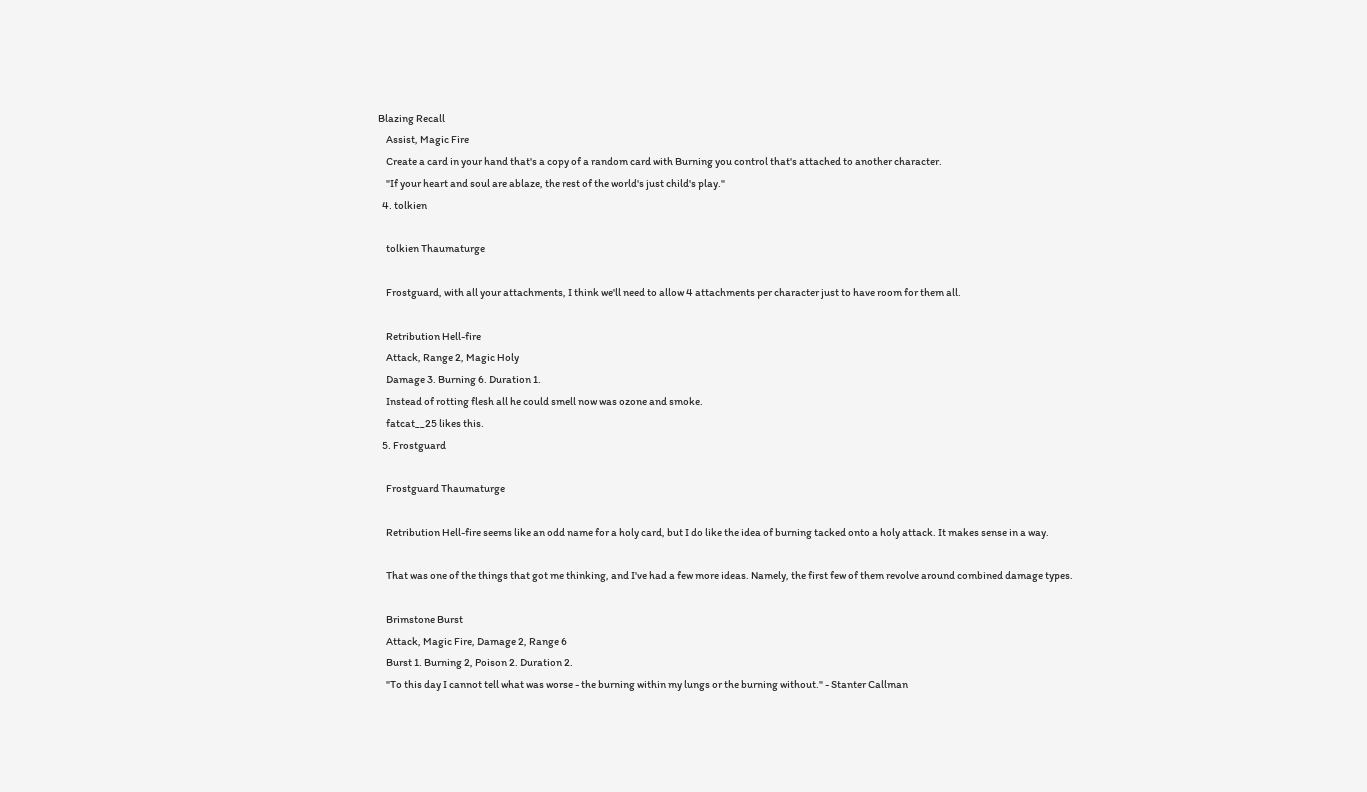Blazing Recall
    Assist, Magic Fire
    Create a card in your hand that's a copy of a random card with Burning you control that's attached to another character.
    "If your heart and soul are ablaze, the rest of the world's just child's play."
  4. tolkien

    tolkien Thaumaturge

    Frostguard, with all your attachments, I think we'll need to allow 4 attachments per character just to have room for them all.

    Retribution Hell-fire
    Attack, Range 2, Magic Holy
    Damage 3. Burning 6. Duration 1.
    Instead of rotting flesh all he could smell now was ozone and smoke.
    fatcat__25 likes this.
  5. Frostguard

    Frostguard Thaumaturge

    Retribution Hell-fire seems like an odd name for a holy card, but I do like the idea of burning tacked onto a holy attack. It makes sense in a way.

    That was one of the things that got me thinking, and I've had a few more ideas. Namely, the first few of them revolve around combined damage types.

    Brimstone Burst
    Attack, Magic Fire, Damage 2, Range 6
    Burst 1. Burning 2, Poison 2. Duration 2.
    "To this day I cannot tell what was worse - the burning within my lungs or the burning without." - Stanter Callman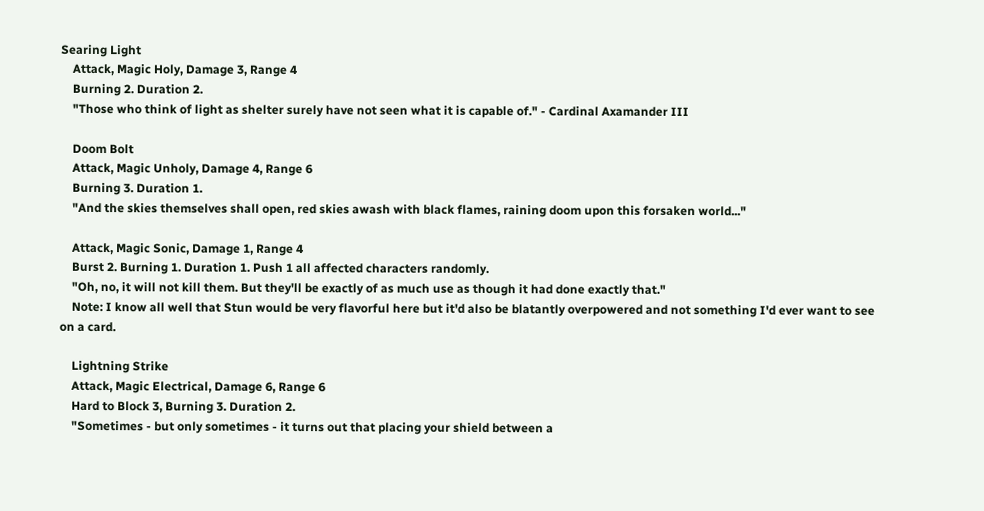Searing Light
    Attack, Magic Holy, Damage 3, Range 4
    Burning 2. Duration 2.
    "Those who think of light as shelter surely have not seen what it is capable of." - Cardinal Axamander III

    Doom Bolt
    Attack, Magic Unholy, Damage 4, Range 6
    Burning 3. Duration 1.
    "And the skies themselves shall open, red skies awash with black flames, raining doom upon this forsaken world..."

    Attack, Magic Sonic, Damage 1, Range 4
    Burst 2. Burning 1. Duration 1. Push 1 all affected characters randomly.
    "Oh, no, it will not kill them. But they'll be exactly of as much use as though it had done exactly that."
    Note: I know all well that Stun would be very flavorful here but it'd also be blatantly overpowered and not something I'd ever want to see on a card.

    Lightning Strike
    Attack, Magic Electrical, Damage 6, Range 6
    Hard to Block 3, Burning 3. Duration 2.
    "Sometimes - but only sometimes - it turns out that placing your shield between a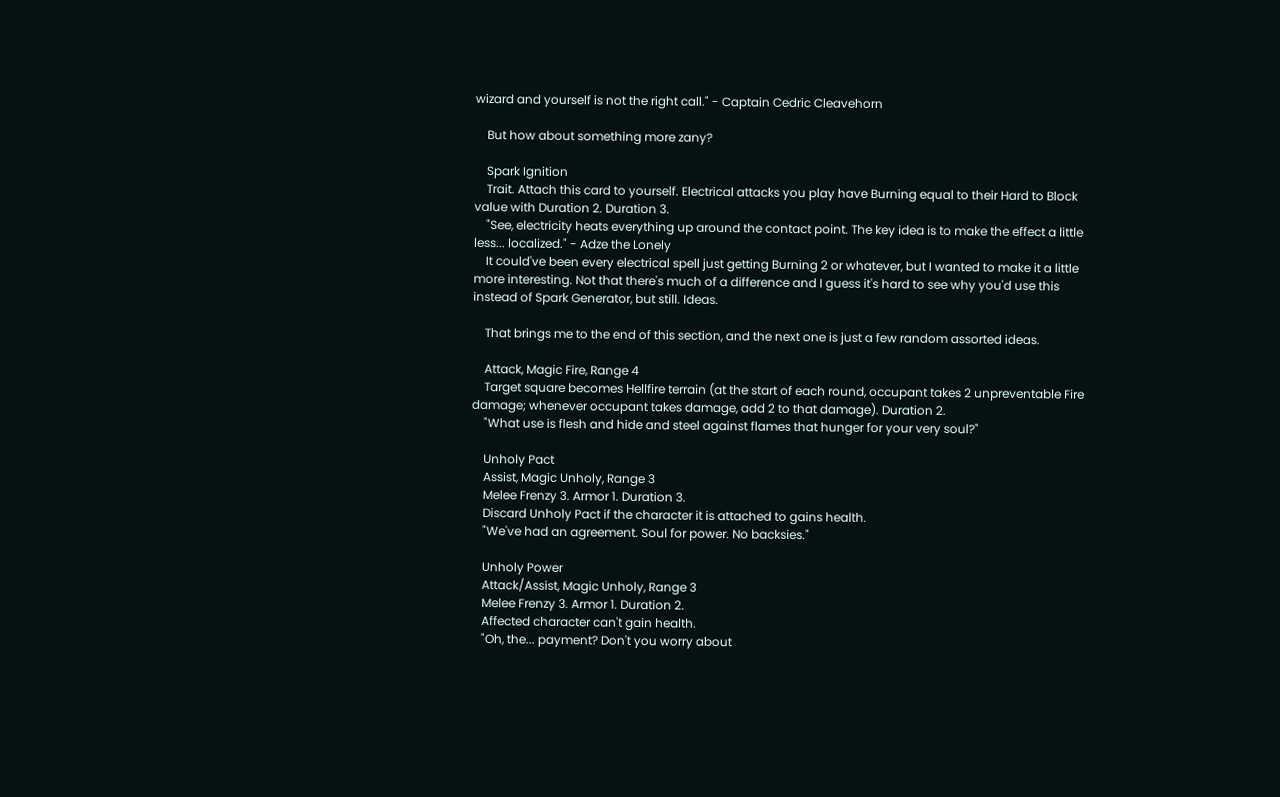wizard and yourself is not the right call." - Captain Cedric Cleavehorn

    But how about something more zany?

    Spark Ignition
    Trait. Attach this card to yourself. Electrical attacks you play have Burning equal to their Hard to Block value with Duration 2. Duration 3.
    "See, electricity heats everything up around the contact point. The key idea is to make the effect a little less... localized." - Adze the Lonely
    It could've been every electrical spell just getting Burning 2 or whatever, but I wanted to make it a little more interesting. Not that there's much of a difference and I guess it's hard to see why you'd use this instead of Spark Generator, but still. Ideas.

    That brings me to the end of this section, and the next one is just a few random assorted ideas.

    Attack, Magic Fire, Range 4
    Target square becomes Hellfire terrain (at the start of each round, occupant takes 2 unpreventable Fire damage; whenever occupant takes damage, add 2 to that damage). Duration 2.
    "What use is flesh and hide and steel against flames that hunger for your very soul?"

    Unholy Pact
    Assist, Magic Unholy, Range 3
    Melee Frenzy 3. Armor 1. Duration 3.
    Discard Unholy Pact if the character it is attached to gains health.
    "We've had an agreement. Soul for power. No backsies."

    Unholy Power
    Attack/Assist, Magic Unholy, Range 3
    Melee Frenzy 3. Armor 1. Duration 2.
    Affected character can't gain health.
    "Oh, the... payment? Don't you worry about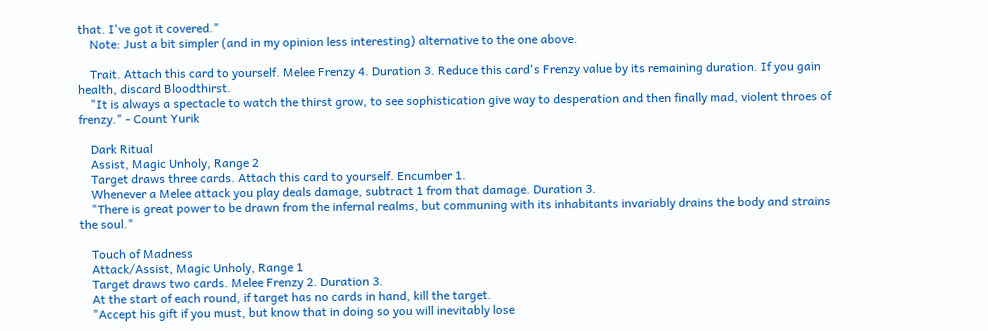that. I've got it covered."
    Note: Just a bit simpler (and in my opinion less interesting) alternative to the one above.

    Trait. Attach this card to yourself. Melee Frenzy 4. Duration 3. Reduce this card's Frenzy value by its remaining duration. If you gain health, discard Bloodthirst.
    "It is always a spectacle to watch the thirst grow, to see sophistication give way to desperation and then finally mad, violent throes of frenzy." - Count Yurik

    Dark Ritual
    Assist, Magic Unholy, Range 2
    Target draws three cards. Attach this card to yourself. Encumber 1.
    Whenever a Melee attack you play deals damage, subtract 1 from that damage. Duration 3.
    "There is great power to be drawn from the infernal realms, but communing with its inhabitants invariably drains the body and strains the soul."

    Touch of Madness
    Attack/Assist, Magic Unholy, Range 1
    Target draws two cards. Melee Frenzy 2. Duration 3.
    At the start of each round, if target has no cards in hand, kill the target.
    "Accept his gift if you must, but know that in doing so you will inevitably lose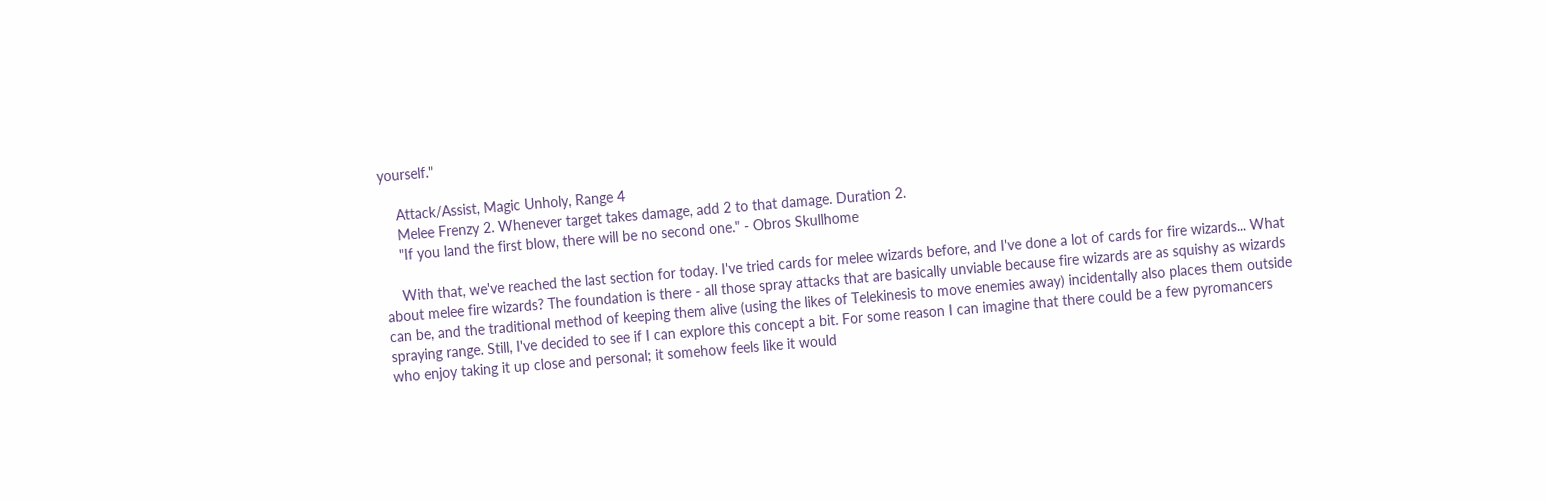yourself."

    Attack/Assist, Magic Unholy, Range 4
    Melee Frenzy 2. Whenever target takes damage, add 2 to that damage. Duration 2.
    "If you land the first blow, there will be no second one." - Obros Skullhome

    With that, we've reached the last section for today. I've tried cards for melee wizards before, and I've done a lot of cards for fire wizards... What about melee fire wizards? The foundation is there - all those spray attacks that are basically unviable because fire wizards are as squishy as wizards can be, and the traditional method of keeping them alive (using the likes of Telekinesis to move enemies away) incidentally also places them outside spraying range. Still, I've decided to see if I can explore this concept a bit. For some reason I can imagine that there could be a few pyromancers who enjoy taking it up close and personal; it somehow feels like it would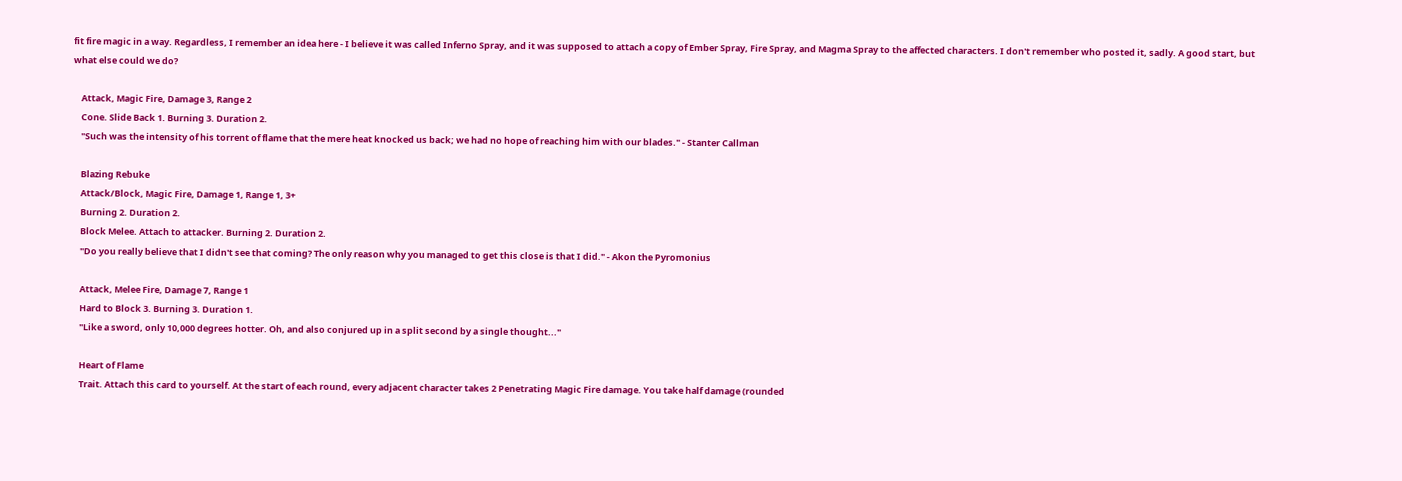fit fire magic in a way. Regardless, I remember an idea here - I believe it was called Inferno Spray, and it was supposed to attach a copy of Ember Spray, Fire Spray, and Magma Spray to the affected characters. I don't remember who posted it, sadly. A good start, but what else could we do?

    Attack, Magic Fire, Damage 3, Range 2
    Cone. Slide Back 1. Burning 3. Duration 2.
    "Such was the intensity of his torrent of flame that the mere heat knocked us back; we had no hope of reaching him with our blades." - Stanter Callman

    Blazing Rebuke
    Attack/Block, Magic Fire, Damage 1, Range 1, 3+
    Burning 2. Duration 2.
    Block Melee. Attach to attacker. Burning 2. Duration 2.
    "Do you really believe that I didn't see that coming? The only reason why you managed to get this close is that I did." - Akon the Pyromonius

    Attack, Melee Fire, Damage 7, Range 1
    Hard to Block 3. Burning 3. Duration 1.
    "Like a sword, only 10,000 degrees hotter. Oh, and also conjured up in a split second by a single thought..."

    Heart of Flame
    Trait. Attach this card to yourself. At the start of each round, every adjacent character takes 2 Penetrating Magic Fire damage. You take half damage (rounded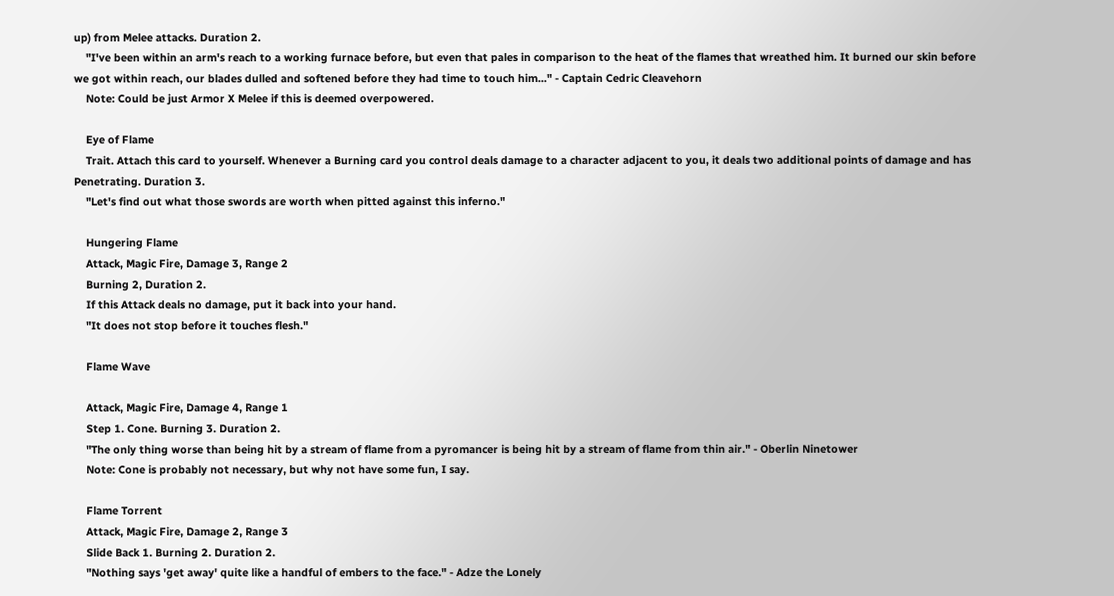up) from Melee attacks. Duration 2.
    "I've been within an arm's reach to a working furnace before, but even that pales in comparison to the heat of the flames that wreathed him. It burned our skin before we got within reach, our blades dulled and softened before they had time to touch him..." - Captain Cedric Cleavehorn
    Note: Could be just Armor X Melee if this is deemed overpowered.

    Eye of Flame
    Trait. Attach this card to yourself. Whenever a Burning card you control deals damage to a character adjacent to you, it deals two additional points of damage and has Penetrating. Duration 3.
    "Let's find out what those swords are worth when pitted against this inferno."

    Hungering Flame
    Attack, Magic Fire, Damage 3, Range 2
    Burning 2, Duration 2.
    If this Attack deals no damage, put it back into your hand.
    "It does not stop before it touches flesh."

    Flame Wave

    Attack, Magic Fire, Damage 4, Range 1
    Step 1. Cone. Burning 3. Duration 2.
    "The only thing worse than being hit by a stream of flame from a pyromancer is being hit by a stream of flame from thin air." - Oberlin Ninetower
    Note: Cone is probably not necessary, but why not have some fun, I say.

    Flame Torrent
    Attack, Magic Fire, Damage 2, Range 3
    Slide Back 1. Burning 2. Duration 2.
    "Nothing says 'get away' quite like a handful of embers to the face." - Adze the Lonely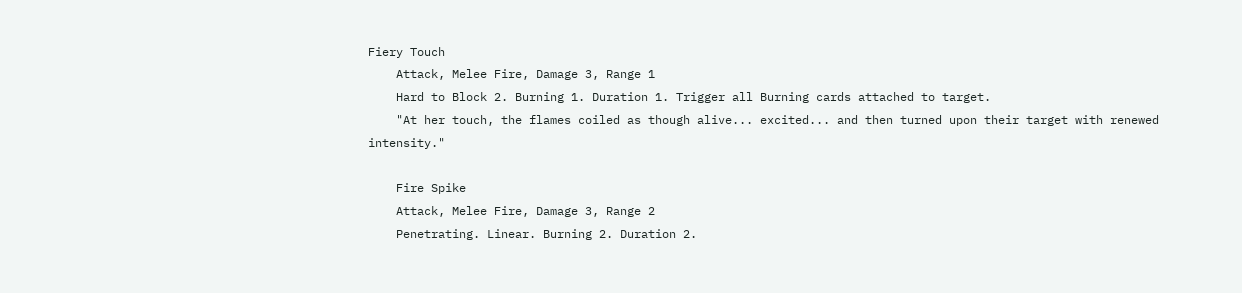Fiery Touch
    Attack, Melee Fire, Damage 3, Range 1
    Hard to Block 2. Burning 1. Duration 1. Trigger all Burning cards attached to target.
    "At her touch, the flames coiled as though alive... excited... and then turned upon their target with renewed intensity."

    Fire Spike
    Attack, Melee Fire, Damage 3, Range 2
    Penetrating. Linear. Burning 2. Duration 2.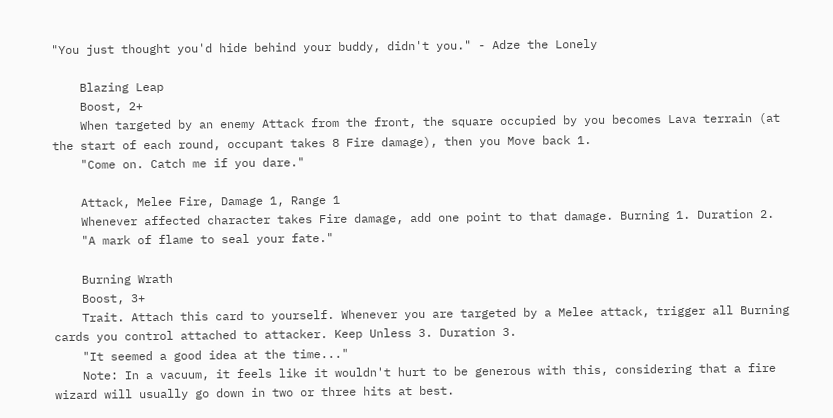"You just thought you'd hide behind your buddy, didn't you." - Adze the Lonely

    Blazing Leap
    Boost, 2+
    When targeted by an enemy Attack from the front, the square occupied by you becomes Lava terrain (at the start of each round, occupant takes 8 Fire damage), then you Move back 1.
    "Come on. Catch me if you dare."

    Attack, Melee Fire, Damage 1, Range 1
    Whenever affected character takes Fire damage, add one point to that damage. Burning 1. Duration 2.
    "A mark of flame to seal your fate."

    Burning Wrath
    Boost, 3+
    Trait. Attach this card to yourself. Whenever you are targeted by a Melee attack, trigger all Burning cards you control attached to attacker. Keep Unless 3. Duration 3.
    "It seemed a good idea at the time..."
    Note: In a vacuum, it feels like it wouldn't hurt to be generous with this, considering that a fire wizard will usually go down in two or three hits at best.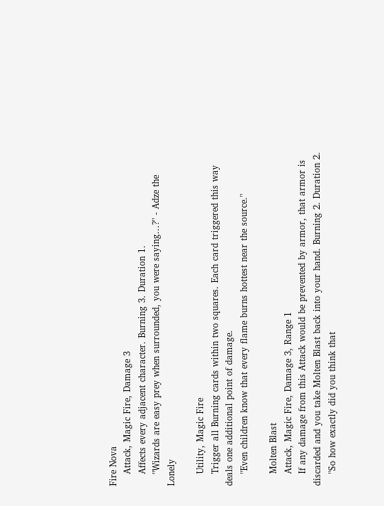Fire Nova
    Attack, Magic Fire, Damage 3
    Affects every adjacent character. Burning 3. Duration 1.
    "Wizards are easy prey when surrounded, you were saying...?" - Adze the Lonely

    Utility, Magic Fire
    Trigger all Burning cards within two squares. Each card triggered this way deals one additional point of damage.
    "Even children know that every flame burns hottest near the source."

    Molten Blast
    Attack, Magic Fire, Damage 3, Range 1
    If any damage from this Attack would be prevented by armor, that armor is discarded and you take Molten Blast back into your hand. Burning 2. Duration 2.
    "So how exactly did you think that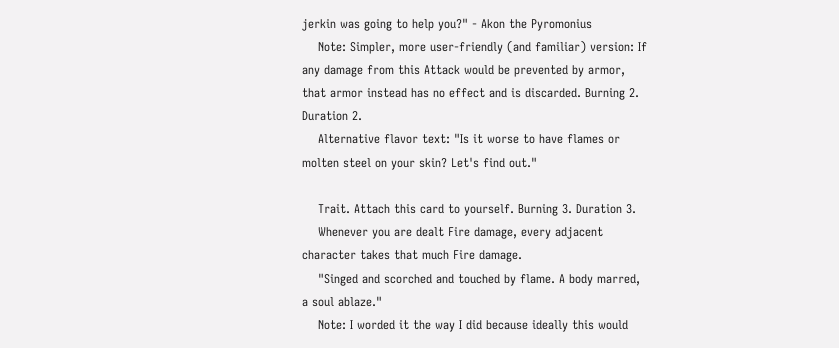jerkin was going to help you?" - Akon the Pyromonius
    Note: Simpler, more user-friendly (and familiar) version: If any damage from this Attack would be prevented by armor, that armor instead has no effect and is discarded. Burning 2. Duration 2.
    Alternative flavor text: "Is it worse to have flames or molten steel on your skin? Let's find out."

    Trait. Attach this card to yourself. Burning 3. Duration 3.
    Whenever you are dealt Fire damage, every adjacent character takes that much Fire damage.
    "Singed and scorched and touched by flame. A body marred, a soul ablaze."
    Note: I worded it the way I did because ideally this would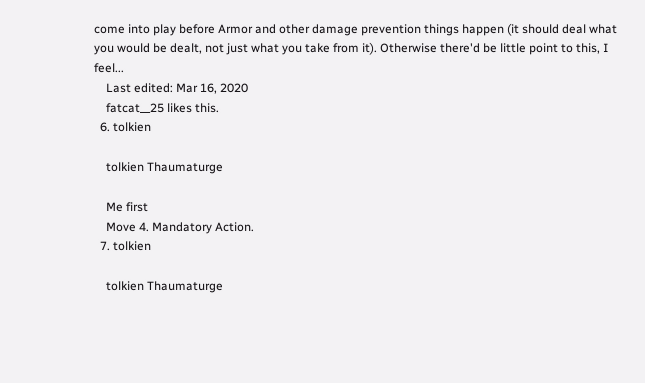come into play before Armor and other damage prevention things happen (it should deal what you would be dealt, not just what you take from it). Otherwise there'd be little point to this, I feel...
    Last edited: Mar 16, 2020
    fatcat__25 likes this.
  6. tolkien

    tolkien Thaumaturge

    Me first
    Move 4. Mandatory Action.
  7. tolkien

    tolkien Thaumaturge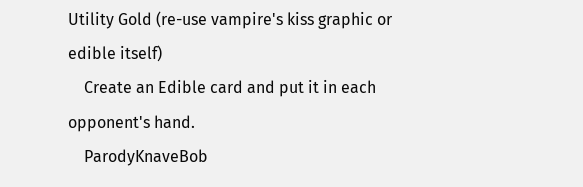Utility Gold (re-use vampire's kiss graphic or edible itself)
    Create an Edible card and put it in each opponent's hand.
    ParodyKnaveBob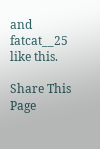and fatcat__25 like this.

Share This Page